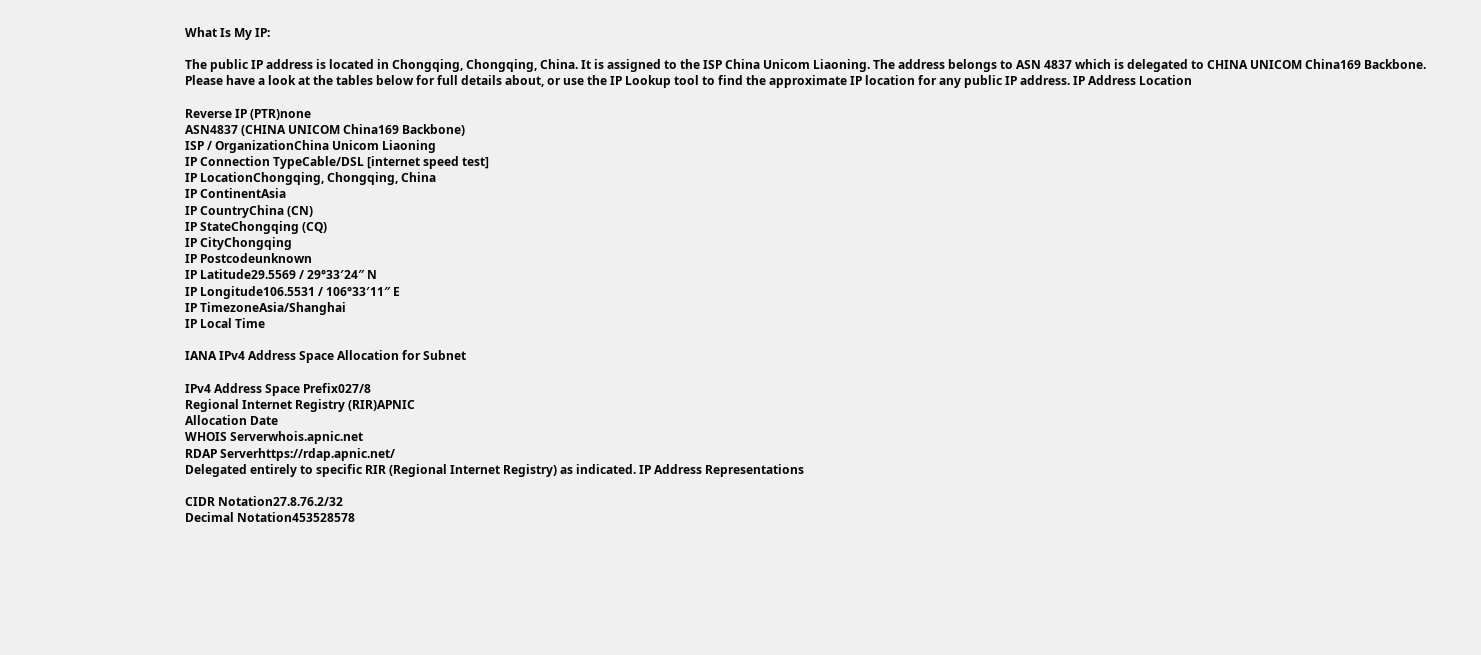What Is My IP:

The public IP address is located in Chongqing, Chongqing, China. It is assigned to the ISP China Unicom Liaoning. The address belongs to ASN 4837 which is delegated to CHINA UNICOM China169 Backbone.
Please have a look at the tables below for full details about, or use the IP Lookup tool to find the approximate IP location for any public IP address. IP Address Location

Reverse IP (PTR)none
ASN4837 (CHINA UNICOM China169 Backbone)
ISP / OrganizationChina Unicom Liaoning
IP Connection TypeCable/DSL [internet speed test]
IP LocationChongqing, Chongqing, China
IP ContinentAsia
IP CountryChina (CN)
IP StateChongqing (CQ)
IP CityChongqing
IP Postcodeunknown
IP Latitude29.5569 / 29°33′24″ N
IP Longitude106.5531 / 106°33′11″ E
IP TimezoneAsia/Shanghai
IP Local Time

IANA IPv4 Address Space Allocation for Subnet

IPv4 Address Space Prefix027/8
Regional Internet Registry (RIR)APNIC
Allocation Date
WHOIS Serverwhois.apnic.net
RDAP Serverhttps://rdap.apnic.net/
Delegated entirely to specific RIR (Regional Internet Registry) as indicated. IP Address Representations

CIDR Notation27.8.76.2/32
Decimal Notation453528578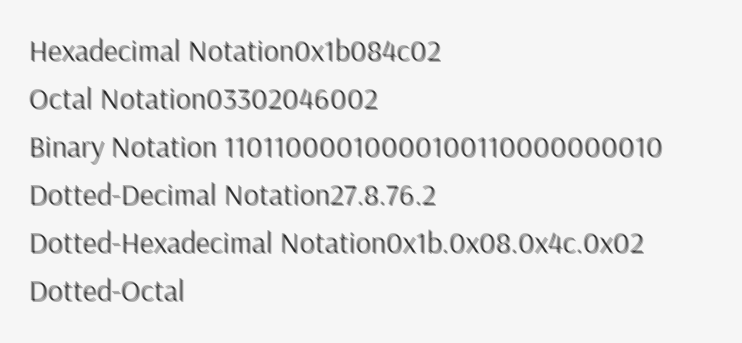Hexadecimal Notation0x1b084c02
Octal Notation03302046002
Binary Notation 11011000010000100110000000010
Dotted-Decimal Notation27.8.76.2
Dotted-Hexadecimal Notation0x1b.0x08.0x4c.0x02
Dotted-Octal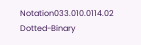Notation033.010.0114.02
Dotted-Binary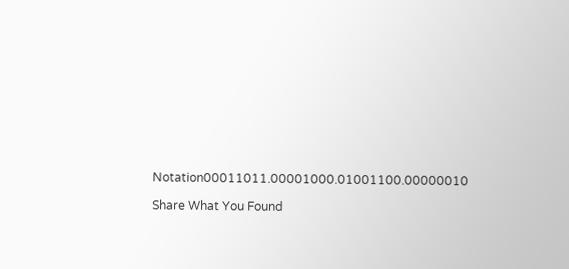Notation00011011.00001000.01001100.00000010

Share What You Found